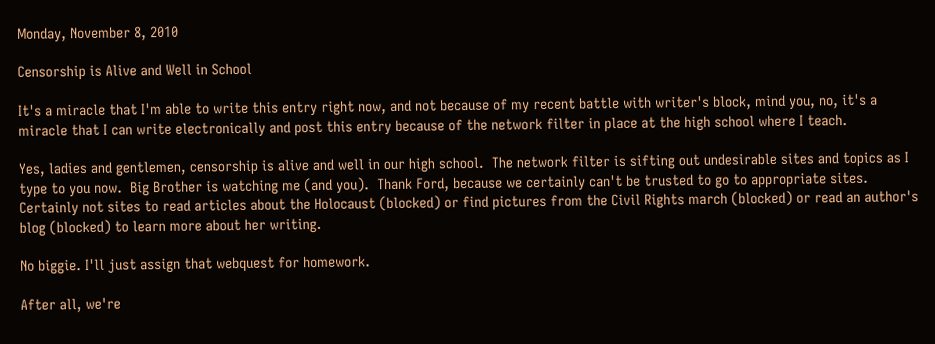Monday, November 8, 2010

Censorship is Alive and Well in School

It's a miracle that I'm able to write this entry right now, and not because of my recent battle with writer's block, mind you, no, it's a miracle that I can write electronically and post this entry because of the network filter in place at the high school where I teach.

Yes, ladies and gentlemen, censorship is alive and well in our high school.  The network filter is sifting out undesirable sites and topics as I type to you now.  Big Brother is watching me (and you).  Thank Ford, because we certainly can't be trusted to go to appropriate sites.  Certainly not sites to read articles about the Holocaust (blocked) or find pictures from the Civil Rights march (blocked) or read an author's blog (blocked) to learn more about her writing.

No biggie. I'll just assign that webquest for homework.

After all, we're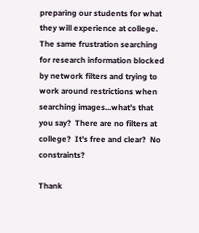preparing our students for what they will experience at college.  The same frustration searching for research information blocked by network filters and trying to work around restrictions when searching images...what's that you say?  There are no filters at college?  It's free and clear?  No constraints?

Thank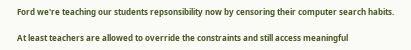Ford we're teaching our students repsonsibility now by censoring their computer search habits.

At least teachers are allowed to override the constraints and still access meaningful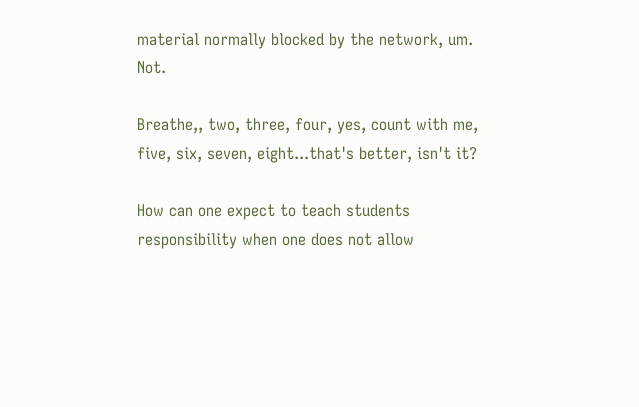material normally blocked by the network, um.  Not.

Breathe,, two, three, four, yes, count with me, five, six, seven, eight...that's better, isn't it?

How can one expect to teach students responsibility when one does not allow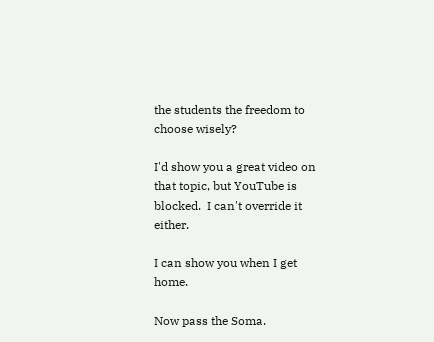the students the freedom to choose wisely?

I'd show you a great video on that topic, but YouTube is blocked.  I can't override it either.

I can show you when I get home.

Now pass the Soma.